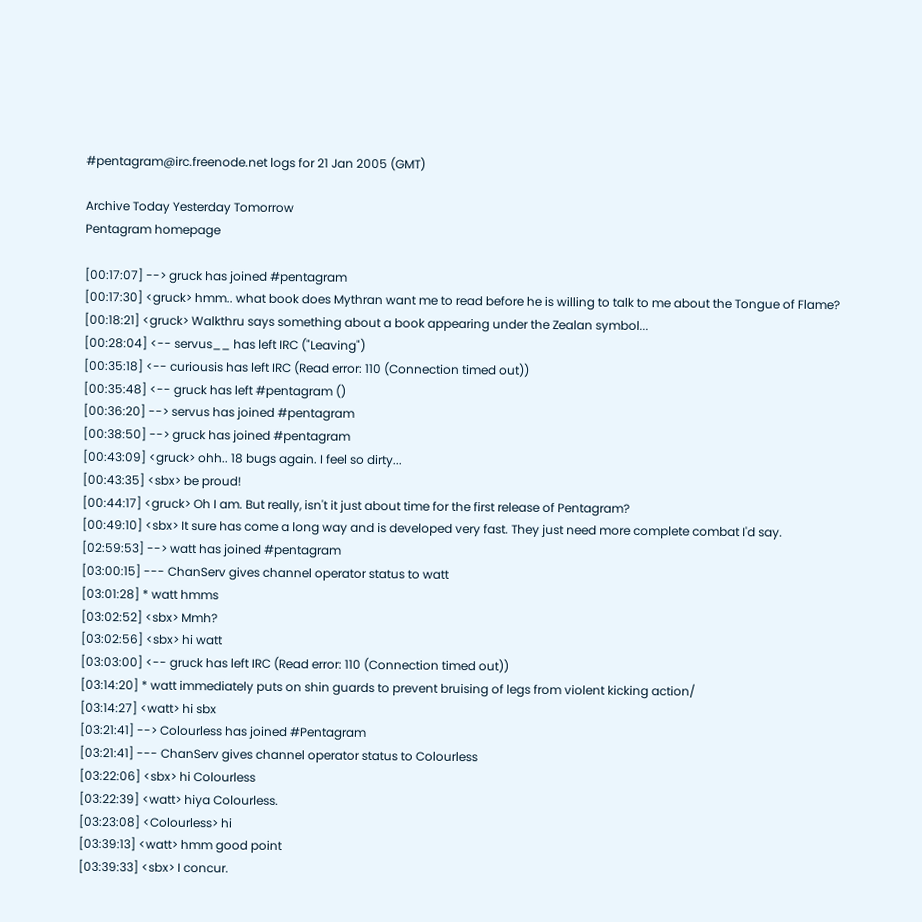#pentagram@irc.freenode.net logs for 21 Jan 2005 (GMT)

Archive Today Yesterday Tomorrow
Pentagram homepage

[00:17:07] --> gruck has joined #pentagram
[00:17:30] <gruck> hmm.. what book does Mythran want me to read before he is willing to talk to me about the Tongue of Flame?
[00:18:21] <gruck> Walkthru says something about a book appearing under the Zealan symbol...
[00:28:04] <-- servus__ has left IRC ("Leaving")
[00:35:18] <-- curiousis has left IRC (Read error: 110 (Connection timed out))
[00:35:48] <-- gruck has left #pentagram ()
[00:36:20] --> servus has joined #pentagram
[00:38:50] --> gruck has joined #pentagram
[00:43:09] <gruck> ohh.. 18 bugs again. I feel so dirty...
[00:43:35] <sbx> be proud!
[00:44:17] <gruck> Oh I am. But really, isn't it just about time for the first release of Pentagram?
[00:49:10] <sbx> It sure has come a long way and is developed very fast. They just need more complete combat I'd say.
[02:59:53] --> watt has joined #pentagram
[03:00:15] --- ChanServ gives channel operator status to watt
[03:01:28] * watt hmms
[03:02:52] <sbx> Mmh?
[03:02:56] <sbx> hi watt
[03:03:00] <-- gruck has left IRC (Read error: 110 (Connection timed out))
[03:14:20] * watt immediately puts on shin guards to prevent bruising of legs from violent kicking action/
[03:14:27] <watt> hi sbx
[03:21:41] --> Colourless has joined #Pentagram
[03:21:41] --- ChanServ gives channel operator status to Colourless
[03:22:06] <sbx> hi Colourless
[03:22:39] <watt> hiya Colourless.
[03:23:08] <Colourless> hi
[03:39:13] <watt> hmm good point
[03:39:33] <sbx> I concur.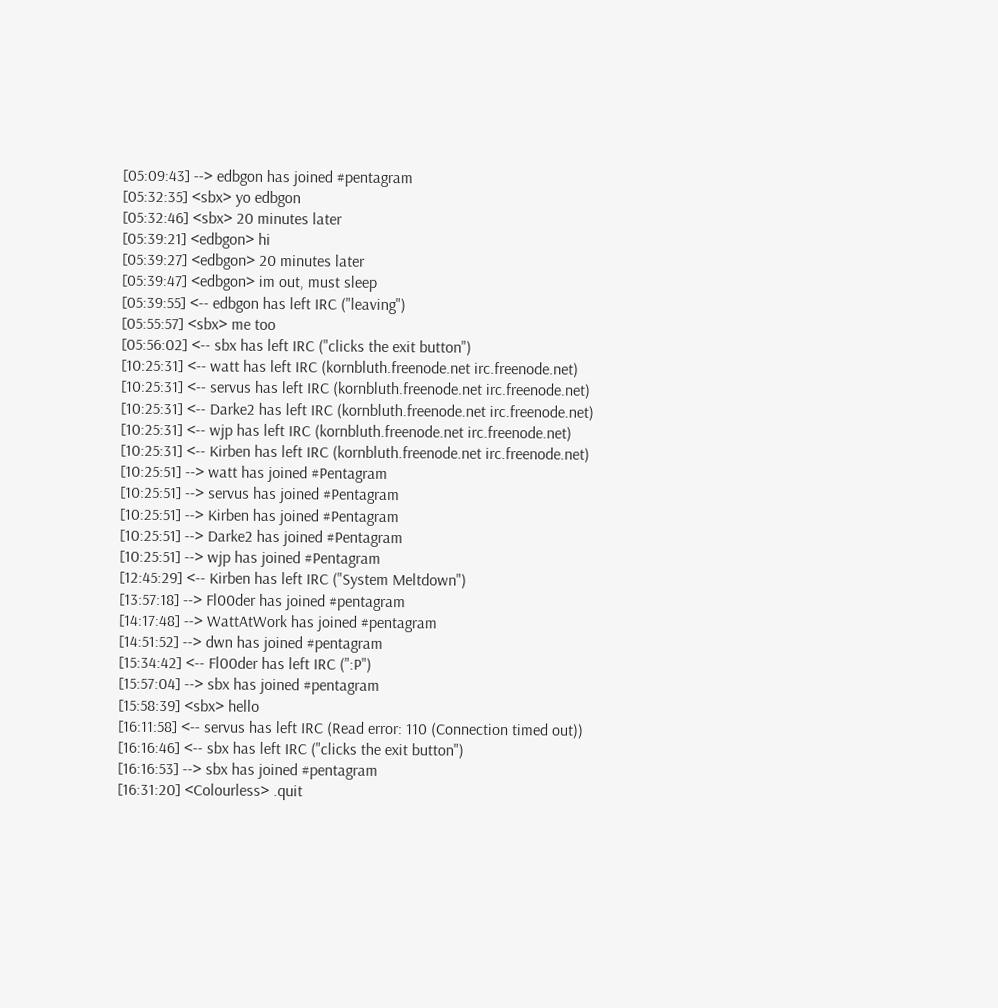[05:09:43] --> edbgon has joined #pentagram
[05:32:35] <sbx> yo edbgon
[05:32:46] <sbx> 20 minutes later
[05:39:21] <edbgon> hi
[05:39:27] <edbgon> 20 minutes later
[05:39:47] <edbgon> im out, must sleep
[05:39:55] <-- edbgon has left IRC ("leaving")
[05:55:57] <sbx> me too
[05:56:02] <-- sbx has left IRC ("clicks the exit button")
[10:25:31] <-- watt has left IRC (kornbluth.freenode.net irc.freenode.net)
[10:25:31] <-- servus has left IRC (kornbluth.freenode.net irc.freenode.net)
[10:25:31] <-- Darke2 has left IRC (kornbluth.freenode.net irc.freenode.net)
[10:25:31] <-- wjp has left IRC (kornbluth.freenode.net irc.freenode.net)
[10:25:31] <-- Kirben has left IRC (kornbluth.freenode.net irc.freenode.net)
[10:25:51] --> watt has joined #Pentagram
[10:25:51] --> servus has joined #Pentagram
[10:25:51] --> Kirben has joined #Pentagram
[10:25:51] --> Darke2 has joined #Pentagram
[10:25:51] --> wjp has joined #Pentagram
[12:45:29] <-- Kirben has left IRC ("System Meltdown")
[13:57:18] --> Fl00der has joined #pentagram
[14:17:48] --> WattAtWork has joined #pentagram
[14:51:52] --> dwn has joined #pentagram
[15:34:42] <-- Fl00der has left IRC (":P")
[15:57:04] --> sbx has joined #pentagram
[15:58:39] <sbx> hello
[16:11:58] <-- servus has left IRC (Read error: 110 (Connection timed out))
[16:16:46] <-- sbx has left IRC ("clicks the exit button")
[16:16:53] --> sbx has joined #pentagram
[16:31:20] <Colourless> .quit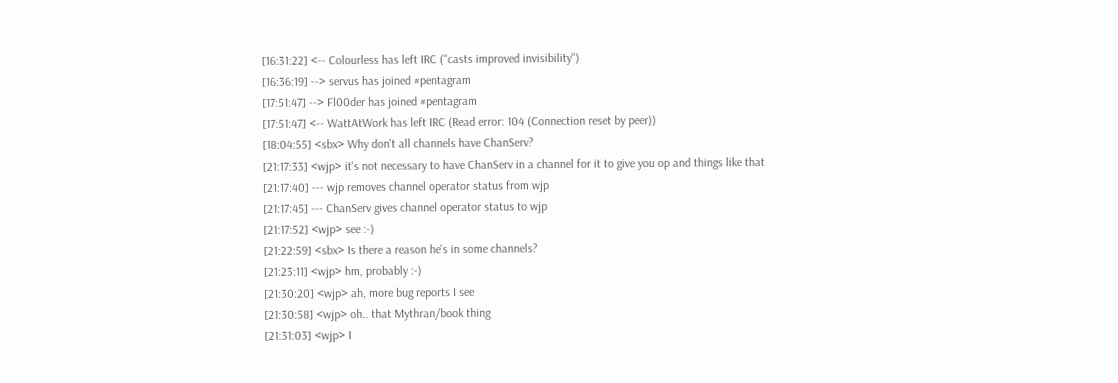[16:31:22] <-- Colourless has left IRC ("casts improved invisibility")
[16:36:19] --> servus has joined #pentagram
[17:51:47] --> Fl00der has joined #pentagram
[17:51:47] <-- WattAtWork has left IRC (Read error: 104 (Connection reset by peer))
[18:04:55] <sbx> Why don't all channels have ChanServ?
[21:17:33] <wjp> it's not necessary to have ChanServ in a channel for it to give you op and things like that
[21:17:40] --- wjp removes channel operator status from wjp
[21:17:45] --- ChanServ gives channel operator status to wjp
[21:17:52] <wjp> see :-)
[21:22:59] <sbx> Is there a reason he's in some channels?
[21:23:11] <wjp> hm, probably :-)
[21:30:20] <wjp> ah, more bug reports I see
[21:30:58] <wjp> oh.. that Mythran/book thing
[21:31:03] <wjp> I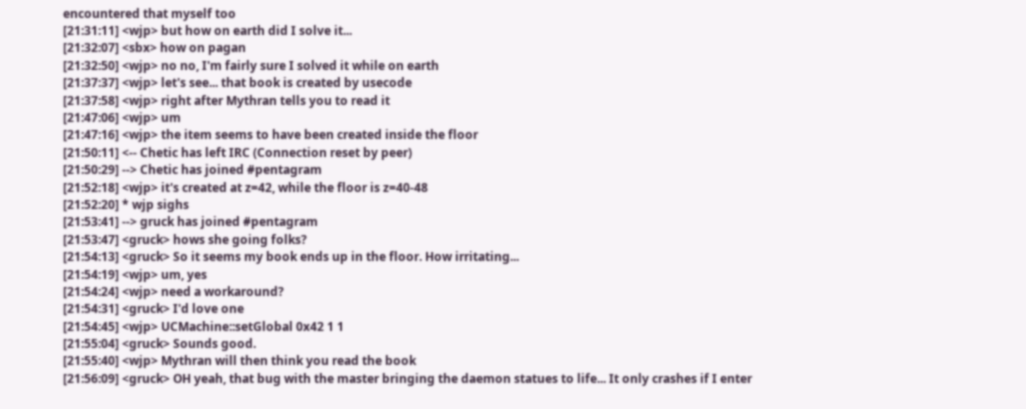encountered that myself too
[21:31:11] <wjp> but how on earth did I solve it...
[21:32:07] <sbx> how on pagan
[21:32:50] <wjp> no no, I'm fairly sure I solved it while on earth
[21:37:37] <wjp> let's see... that book is created by usecode
[21:37:58] <wjp> right after Mythran tells you to read it
[21:47:06] <wjp> um
[21:47:16] <wjp> the item seems to have been created inside the floor
[21:50:11] <-- Chetic has left IRC (Connection reset by peer)
[21:50:29] --> Chetic has joined #pentagram
[21:52:18] <wjp> it's created at z=42, while the floor is z=40-48
[21:52:20] * wjp sighs
[21:53:41] --> gruck has joined #pentagram
[21:53:47] <gruck> hows she going folks?
[21:54:13] <gruck> So it seems my book ends up in the floor. How irritating...
[21:54:19] <wjp> um, yes
[21:54:24] <wjp> need a workaround?
[21:54:31] <gruck> I'd love one
[21:54:45] <wjp> UCMachine::setGlobal 0x42 1 1
[21:55:04] <gruck> Sounds good.
[21:55:40] <wjp> Mythran will then think you read the book
[21:56:09] <gruck> OH yeah, that bug with the master bringing the daemon statues to life... It only crashes if I enter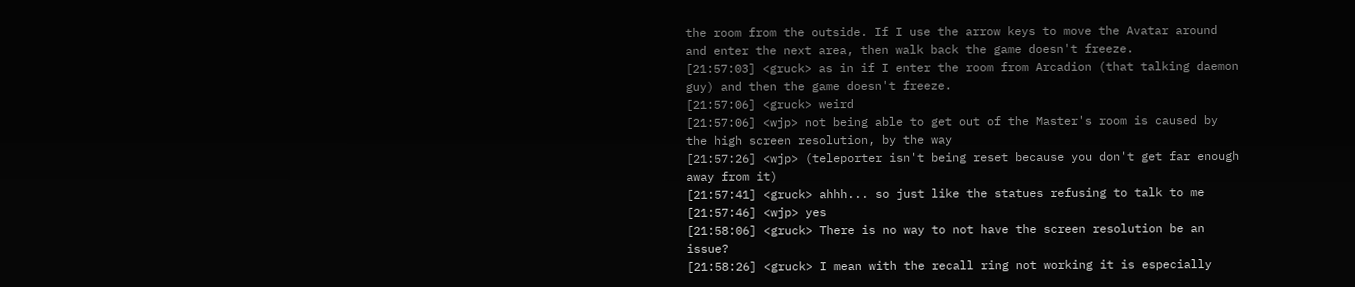the room from the outside. If I use the arrow keys to move the Avatar around and enter the next area, then walk back the game doesn't freeze.
[21:57:03] <gruck> as in if I enter the room from Arcadion (that talking daemon guy) and then the game doesn't freeze.
[21:57:06] <gruck> weird
[21:57:06] <wjp> not being able to get out of the Master's room is caused by the high screen resolution, by the way
[21:57:26] <wjp> (teleporter isn't being reset because you don't get far enough away from it)
[21:57:41] <gruck> ahhh... so just like the statues refusing to talk to me
[21:57:46] <wjp> yes
[21:58:06] <gruck> There is no way to not have the screen resolution be an issue?
[21:58:26] <gruck> I mean with the recall ring not working it is especially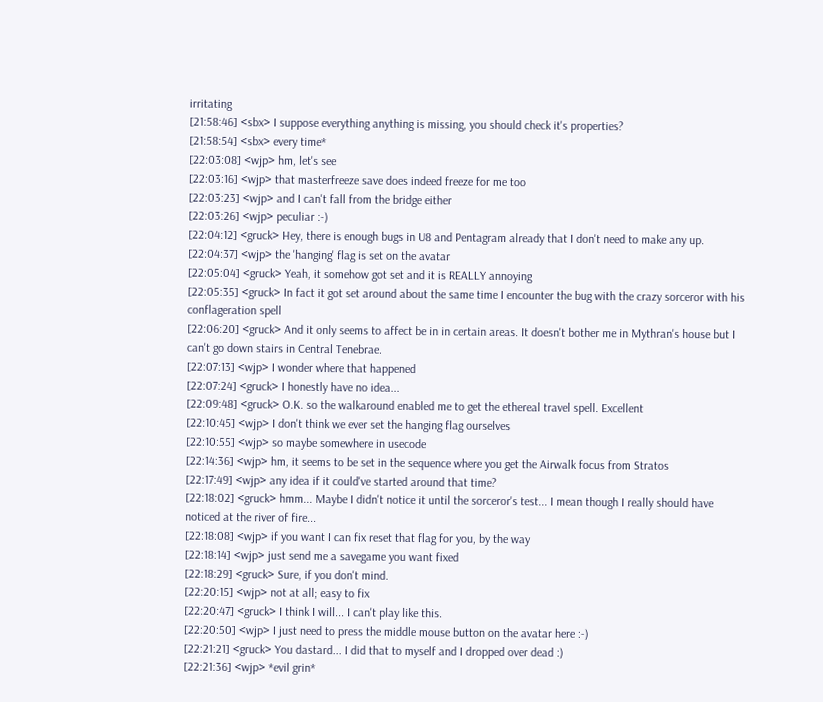irritating
[21:58:46] <sbx> I suppose everything anything is missing, you should check it's properties?
[21:58:54] <sbx> every time*
[22:03:08] <wjp> hm, let's see
[22:03:16] <wjp> that masterfreeze save does indeed freeze for me too
[22:03:23] <wjp> and I can't fall from the bridge either
[22:03:26] <wjp> peculiar :-)
[22:04:12] <gruck> Hey, there is enough bugs in U8 and Pentagram already that I don't need to make any up.
[22:04:37] <wjp> the 'hanging' flag is set on the avatar
[22:05:04] <gruck> Yeah, it somehow got set and it is REALLY annoying
[22:05:35] <gruck> In fact it got set around about the same time I encounter the bug with the crazy sorceror with his conflageration spell
[22:06:20] <gruck> And it only seems to affect be in in certain areas. It doesn't bother me in Mythran's house but I can't go down stairs in Central Tenebrae.
[22:07:13] <wjp> I wonder where that happened
[22:07:24] <gruck> I honestly have no idea...
[22:09:48] <gruck> O.K. so the walkaround enabled me to get the ethereal travel spell. Excellent
[22:10:45] <wjp> I don't think we ever set the hanging flag ourselves
[22:10:55] <wjp> so maybe somewhere in usecode
[22:14:36] <wjp> hm, it seems to be set in the sequence where you get the Airwalk focus from Stratos
[22:17:49] <wjp> any idea if it could've started around that time?
[22:18:02] <gruck> hmm... Maybe I didn't notice it until the sorceror's test... I mean though I really should have noticed at the river of fire...
[22:18:08] <wjp> if you want I can fix reset that flag for you, by the way
[22:18:14] <wjp> just send me a savegame you want fixed
[22:18:29] <gruck> Sure, if you don't mind.
[22:20:15] <wjp> not at all; easy to fix
[22:20:47] <gruck> I think I will... I can't play like this.
[22:20:50] <wjp> I just need to press the middle mouse button on the avatar here :-)
[22:21:21] <gruck> You dastard... I did that to myself and I dropped over dead :)
[22:21:36] <wjp> *evil grin*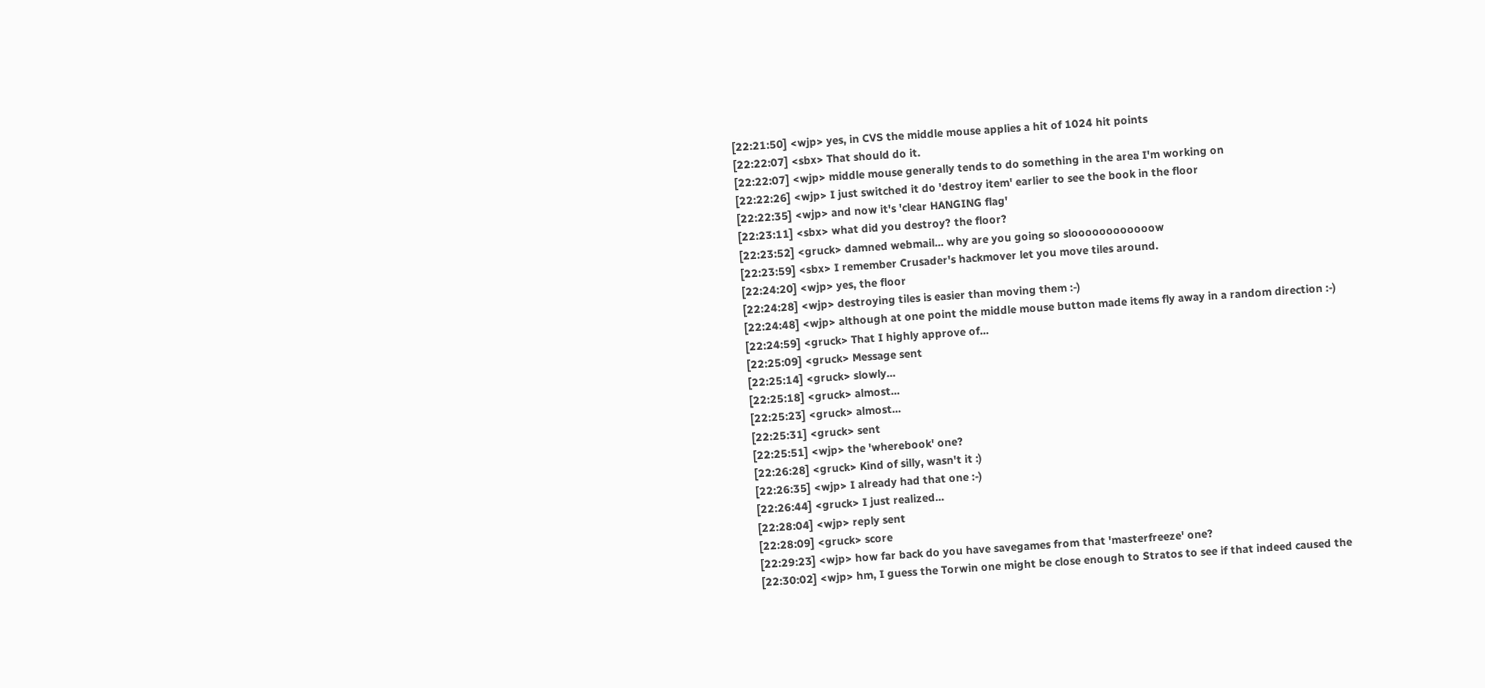[22:21:50] <wjp> yes, in CVS the middle mouse applies a hit of 1024 hit points
[22:22:07] <sbx> That should do it.
[22:22:07] <wjp> middle mouse generally tends to do something in the area I'm working on
[22:22:26] <wjp> I just switched it do 'destroy item' earlier to see the book in the floor
[22:22:35] <wjp> and now it's 'clear HANGING flag'
[22:23:11] <sbx> what did you destroy? the floor?
[22:23:52] <gruck> damned webmail... why are you going so sloooooooooooow
[22:23:59] <sbx> I remember Crusader's hackmover let you move tiles around.
[22:24:20] <wjp> yes, the floor
[22:24:28] <wjp> destroying tiles is easier than moving them :-)
[22:24:48] <wjp> although at one point the middle mouse button made items fly away in a random direction :-)
[22:24:59] <gruck> That I highly approve of...
[22:25:09] <gruck> Message sent
[22:25:14] <gruck> slowly...
[22:25:18] <gruck> almost...
[22:25:23] <gruck> almost...
[22:25:31] <gruck> sent
[22:25:51] <wjp> the 'wherebook' one?
[22:26:28] <gruck> Kind of silly, wasn't it :)
[22:26:35] <wjp> I already had that one :-)
[22:26:44] <gruck> I just realized...
[22:28:04] <wjp> reply sent
[22:28:09] <gruck> score
[22:29:23] <wjp> how far back do you have savegames from that 'masterfreeze' one?
[22:30:02] <wjp> hm, I guess the Torwin one might be close enough to Stratos to see if that indeed caused the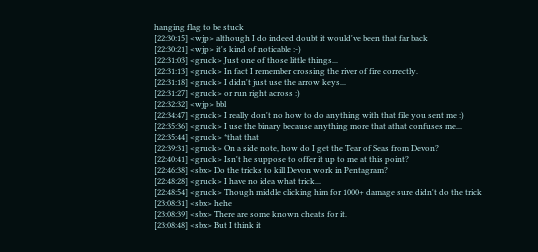hanging flag to be stuck
[22:30:15] <wjp> although I do indeed doubt it would've been that far back
[22:30:21] <wjp> it's kind of noticable :-)
[22:31:03] <gruck> Just one of those little things...
[22:31:13] <gruck> In fact I remember crossing the river of fire correctly.
[22:31:18] <gruck> I didn't just use the arrow keys...
[22:31:27] <gruck> or run right across :)
[22:32:32] <wjp> bbl
[22:34:47] <gruck> I really don't no how to do anything with that file you sent me :)
[22:35:36] <gruck> I use the binary because anything more that athat confuses me...
[22:35:44] <gruck> *that that
[22:39:31] <gruck> On a side note, how do I get the Tear of Seas from Devon?
[22:40:41] <gruck> Isn't he suppose to offer it up to me at this point?
[22:46:38] <sbx> Do the tricks to kill Devon work in Pentagram?
[22:48:28] <gruck> I have no idea what trick...
[22:48:54] <gruck> Though middle clicking him for 1000+ damage sure didn't do the trick
[23:08:31] <sbx> hehe
[23:08:39] <sbx> There are some known cheats for it.
[23:08:48] <sbx> But I think it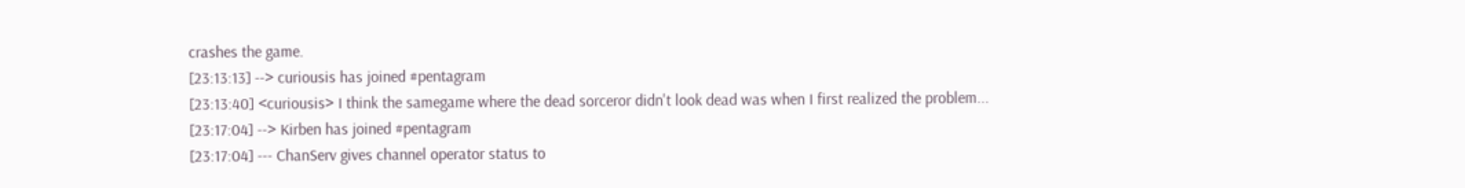crashes the game.
[23:13:13] --> curiousis has joined #pentagram
[23:13:40] <curiousis> I think the samegame where the dead sorceror didn't look dead was when I first realized the problem...
[23:17:04] --> Kirben has joined #pentagram
[23:17:04] --- ChanServ gives channel operator status to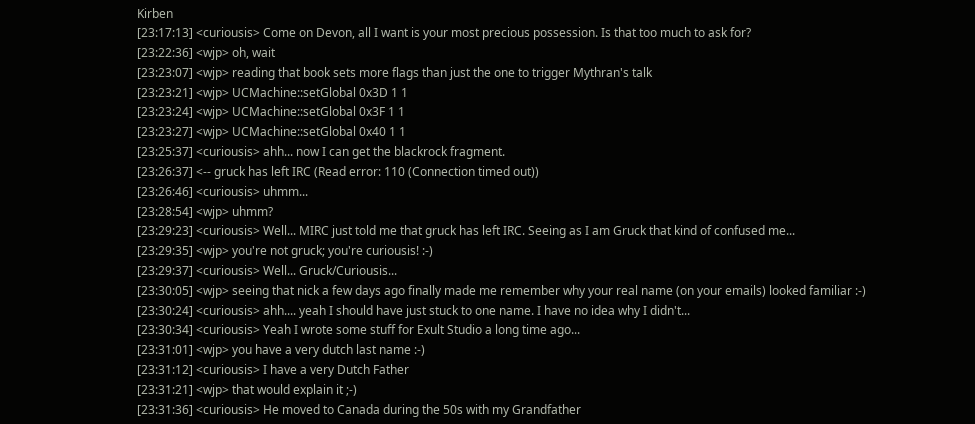Kirben
[23:17:13] <curiousis> Come on Devon, all I want is your most precious possession. Is that too much to ask for?
[23:22:36] <wjp> oh, wait
[23:23:07] <wjp> reading that book sets more flags than just the one to trigger Mythran's talk
[23:23:21] <wjp> UCMachine::setGlobal 0x3D 1 1
[23:23:24] <wjp> UCMachine::setGlobal 0x3F 1 1
[23:23:27] <wjp> UCMachine::setGlobal 0x40 1 1
[23:25:37] <curiousis> ahh... now I can get the blackrock fragment.
[23:26:37] <-- gruck has left IRC (Read error: 110 (Connection timed out))
[23:26:46] <curiousis> uhmm...
[23:28:54] <wjp> uhmm?
[23:29:23] <curiousis> Well... MIRC just told me that gruck has left IRC. Seeing as I am Gruck that kind of confused me...
[23:29:35] <wjp> you're not gruck; you're curiousis! :-)
[23:29:37] <curiousis> Well... Gruck/Curiousis...
[23:30:05] <wjp> seeing that nick a few days ago finally made me remember why your real name (on your emails) looked familiar :-)
[23:30:24] <curiousis> ahh.... yeah I should have just stuck to one name. I have no idea why I didn't...
[23:30:34] <curiousis> Yeah I wrote some stuff for Exult Studio a long time ago...
[23:31:01] <wjp> you have a very dutch last name :-)
[23:31:12] <curiousis> I have a very Dutch Father
[23:31:21] <wjp> that would explain it ;-)
[23:31:36] <curiousis> He moved to Canada during the 50s with my Grandfather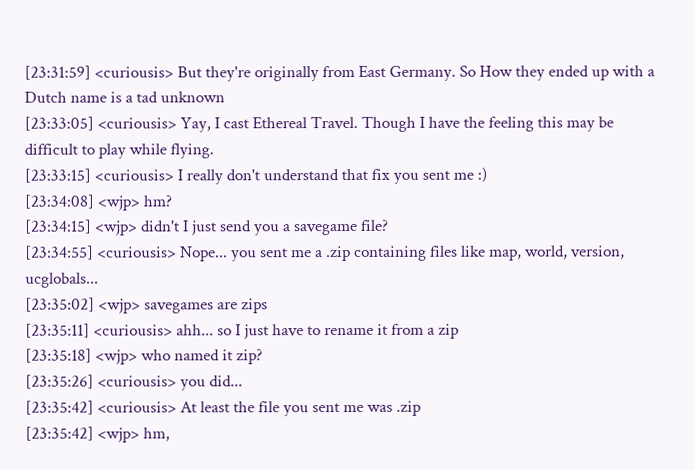[23:31:59] <curiousis> But they're originally from East Germany. So How they ended up with a Dutch name is a tad unknown
[23:33:05] <curiousis> Yay, I cast Ethereal Travel. Though I have the feeling this may be difficult to play while flying.
[23:33:15] <curiousis> I really don't understand that fix you sent me :)
[23:34:08] <wjp> hm?
[23:34:15] <wjp> didn't I just send you a savegame file?
[23:34:55] <curiousis> Nope... you sent me a .zip containing files like map, world, version, ucglobals...
[23:35:02] <wjp> savegames are zips
[23:35:11] <curiousis> ahh... so I just have to rename it from a zip
[23:35:18] <wjp> who named it zip?
[23:35:26] <curiousis> you did...
[23:35:42] <curiousis> At least the file you sent me was .zip
[23:35:42] <wjp> hm,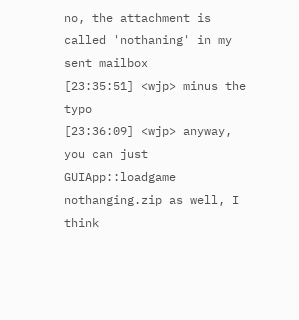no, the attachment is called 'nothaning' in my sent mailbox
[23:35:51] <wjp> minus the typo
[23:36:09] <wjp> anyway, you can just GUIApp::loadgame nothanging.zip as well, I think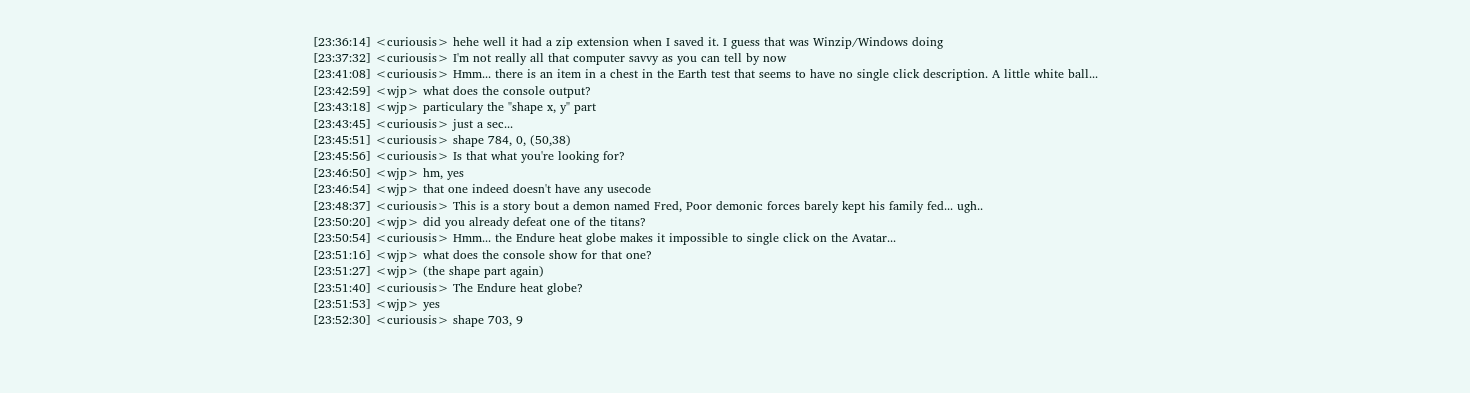[23:36:14] <curiousis> hehe well it had a zip extension when I saved it. I guess that was Winzip/Windows doing
[23:37:32] <curiousis> I'm not really all that computer savvy as you can tell by now
[23:41:08] <curiousis> Hmm... there is an item in a chest in the Earth test that seems to have no single click description. A little white ball...
[23:42:59] <wjp> what does the console output?
[23:43:18] <wjp> particulary the "shape x, y" part
[23:43:45] <curiousis> just a sec...
[23:45:51] <curiousis> shape 784, 0, (50,38)
[23:45:56] <curiousis> Is that what you're looking for?
[23:46:50] <wjp> hm, yes
[23:46:54] <wjp> that one indeed doesn't have any usecode
[23:48:37] <curiousis> This is a story bout a demon named Fred, Poor demonic forces barely kept his family fed... ugh..
[23:50:20] <wjp> did you already defeat one of the titans?
[23:50:54] <curiousis> Hmm... the Endure heat globe makes it impossible to single click on the Avatar...
[23:51:16] <wjp> what does the console show for that one?
[23:51:27] <wjp> (the shape part again)
[23:51:40] <curiousis> The Endure heat globe?
[23:51:53] <wjp> yes
[23:52:30] <curiousis> shape 703, 9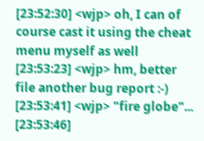[23:52:30] <wjp> oh, I can of course cast it using the cheat menu myself as well
[23:53:23] <wjp> hm, better file another bug report :-)
[23:53:41] <wjp> "fire globe"...
[23:53:46]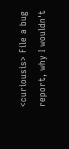<curiousis> File a bug report, why I wouldn't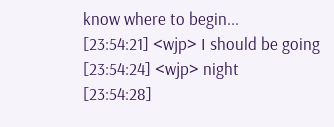know where to begin...
[23:54:21] <wjp> I should be going
[23:54:24] <wjp> night
[23:54:28]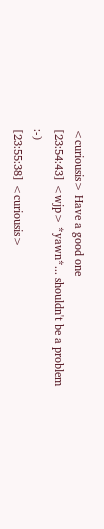<curiousis> Have a good one
[23:54:43] <wjp> *yawn*... shouldn't be a problem :-)
[23:55:38] <curiousis>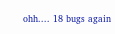ohh.... 18 bugs again